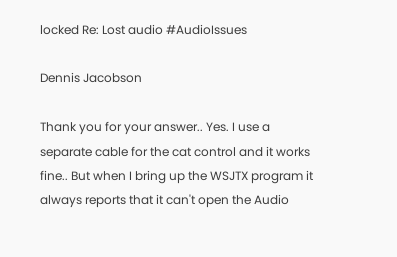locked Re: Lost audio #AudioIssues

Dennis Jacobson

Thank you for your answer.. Yes. I use a separate cable for the cat control and it works fine.. But when I bring up the WSJTX program it always reports that it can't open the Audio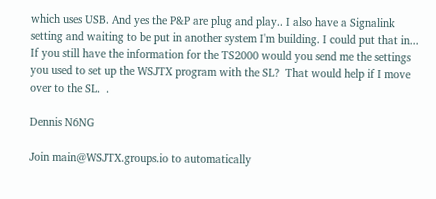which uses USB. And yes the P&P are plug and play.. I also have a Signalink setting and waiting to be put in another system I'm building. I could put that in...  If you still have the information for the TS2000 would you send me the settings you used to set up the WSJTX program with the SL?  That would help if I move over to the SL.  .

Dennis N6NG

Join main@WSJTX.groups.io to automatically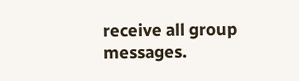receive all group messages.